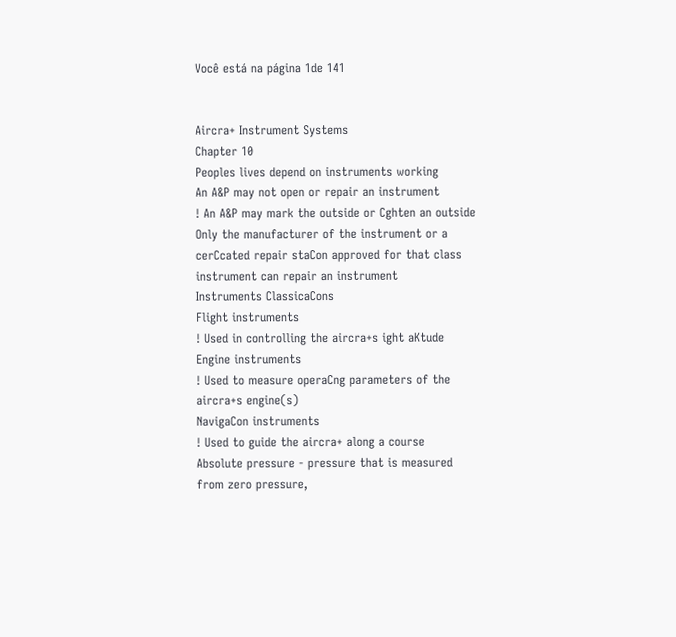Você está na página 1de 141


Aircra+ Instrument Systems
Chapter 10
Peoples lives depend on instruments working
An A&P may not open or repair an instrument
! An A&P may mark the outside or Cghten an outside
Only the manufacturer of the instrument or a
cerCcated repair staCon approved for that class
instrument can repair an instrument
Instruments ClassicaCons
Flight instruments
! Used in controlling the aircra+s ight aKtude
Engine instruments
! Used to measure operaCng parameters of the
aircra+s engine(s)
NavigaCon instruments
! Used to guide the aircra+ along a course
Absolute pressure - pressure that is measured
from zero pressure,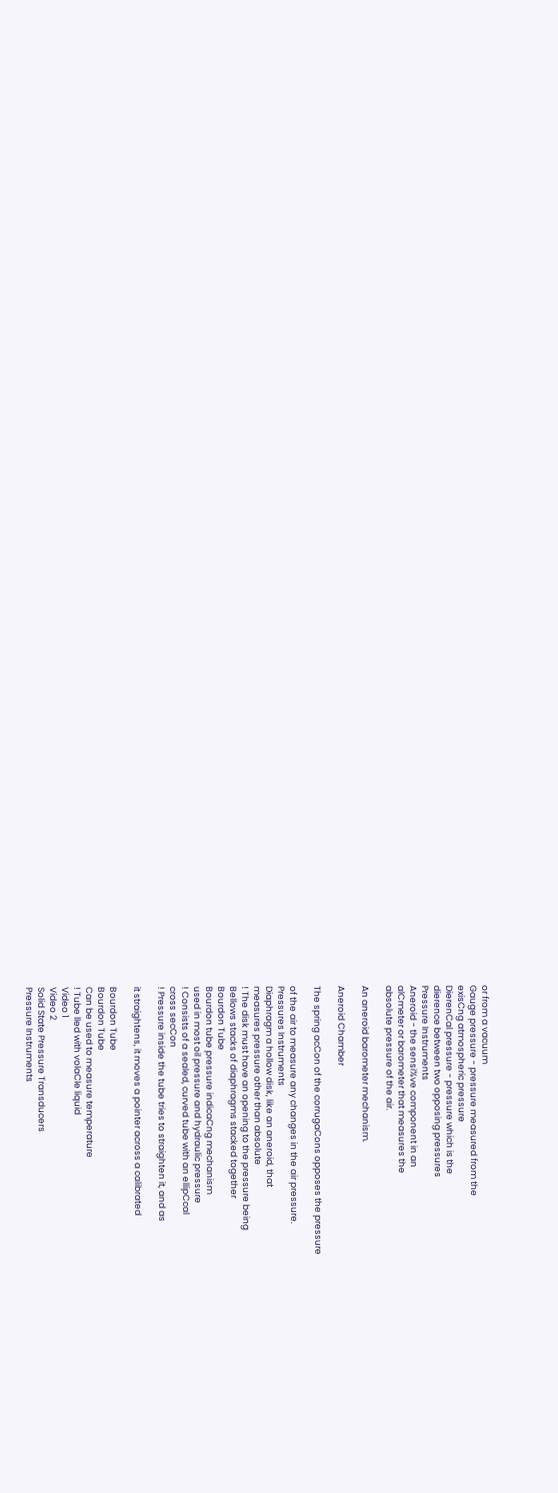or from a vacuum
Gauge pressure - pressure measured from the
exisCng atmospheric pressure
DierenCal pressure - pressure which is the
dierence between two opposing pressures
Pressure Instruments
Aneroid - the sensi%ve component in an
alCmeter or barometer that measures the
absolute pressure of the air.

An aneroid barometer mechanism.

Aneroid Chamber

The spring acCon of the corrugaCons opposes the pressure

of the air to measure any changes in the air pressure.
Pressures Instruments
Diaphragm a hollow disk, like an aneroid, that
measures pressure other than absolute
! The disk must have an opening to the pressure being
Bellows stacks of diaphragms stacked together
Bourdon Tube
Bourdon tube pressure indicaCng mechanism
used in most oil pressure and hydraulic pressure
! Consists of a sealed, curved tube with an ellipCcal
cross secCon
! Pressure inside the tube tries to straighten it, and as

it straightens, it moves a pointer across a calibrated

Bourdon Tube
Bourdon Tube
Can be used to measure temperature
! Tube lled with volaCle liquid
Video 1
Video 2
Solid State Pressure Transducers
Pressure Instruments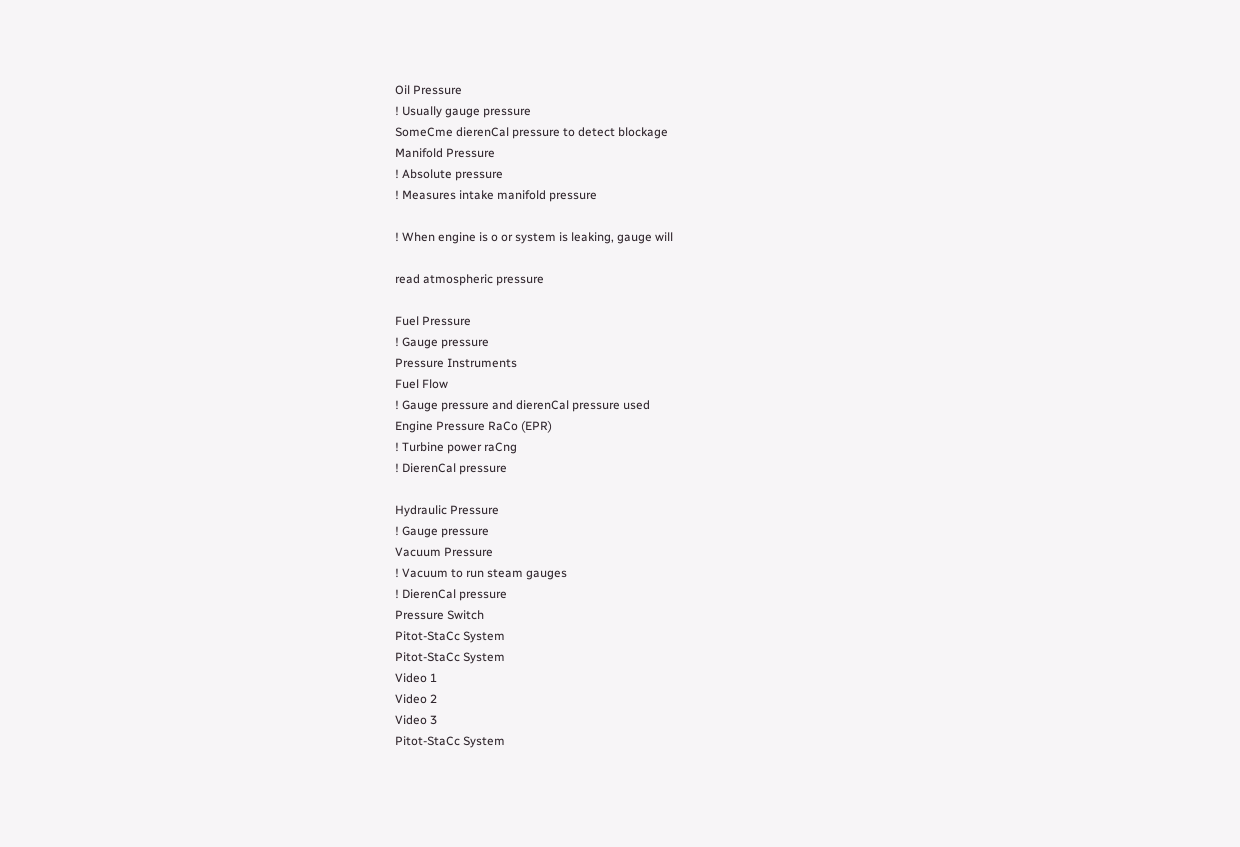Oil Pressure
! Usually gauge pressure
SomeCme dierenCal pressure to detect blockage
Manifold Pressure
! Absolute pressure
! Measures intake manifold pressure

! When engine is o or system is leaking, gauge will

read atmospheric pressure

Fuel Pressure
! Gauge pressure
Pressure Instruments
Fuel Flow
! Gauge pressure and dierenCal pressure used
Engine Pressure RaCo (EPR)
! Turbine power raCng
! DierenCal pressure

Hydraulic Pressure
! Gauge pressure
Vacuum Pressure
! Vacuum to run steam gauges
! DierenCal pressure
Pressure Switch
Pitot-StaCc System
Pitot-StaCc System
Video 1
Video 2
Video 3
Pitot-StaCc System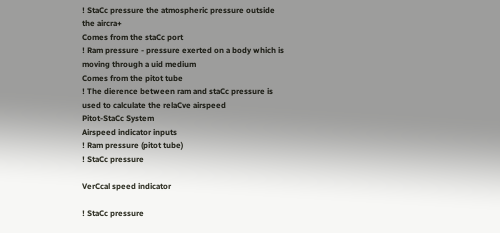! StaCc pressure the atmospheric pressure outside
the aircra+
Comes from the staCc port
! Ram pressure - pressure exerted on a body which is
moving through a uid medium
Comes from the pitot tube
! The dierence between ram and staCc pressure is
used to calculate the relaCve airspeed
Pitot-StaCc System
Airspeed indicator inputs
! Ram pressure (pitot tube)
! StaCc pressure

VerCcal speed indicator

! StaCc pressure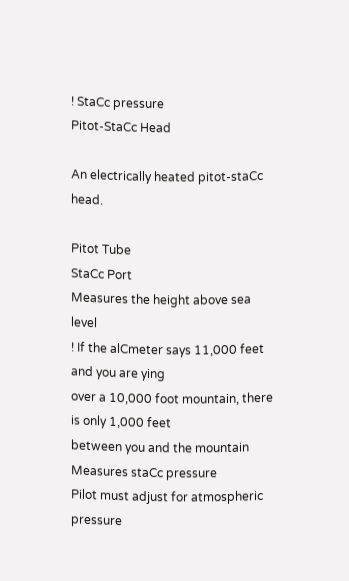! StaCc pressure
Pitot-StaCc Head

An electrically heated pitot-staCc head.

Pitot Tube
StaCc Port
Measures the height above sea level
! If the alCmeter says 11,000 feet and you are ying
over a 10,000 foot mountain, there is only 1,000 feet
between you and the mountain
Measures staCc pressure
Pilot must adjust for atmospheric pressure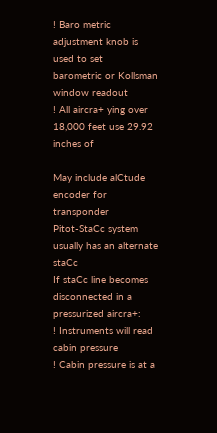! Baro metric adjustment knob is used to set
barometric or Kollsman window readout
! All aircra+ ying over 18,000 feet use 29.92 inches of

May include alCtude encoder for transponder
Pitot-StaCc system usually has an alternate staCc
If staCc line becomes disconnected in a
pressurized aircra+:
! Instruments will read cabin pressure
! Cabin pressure is at a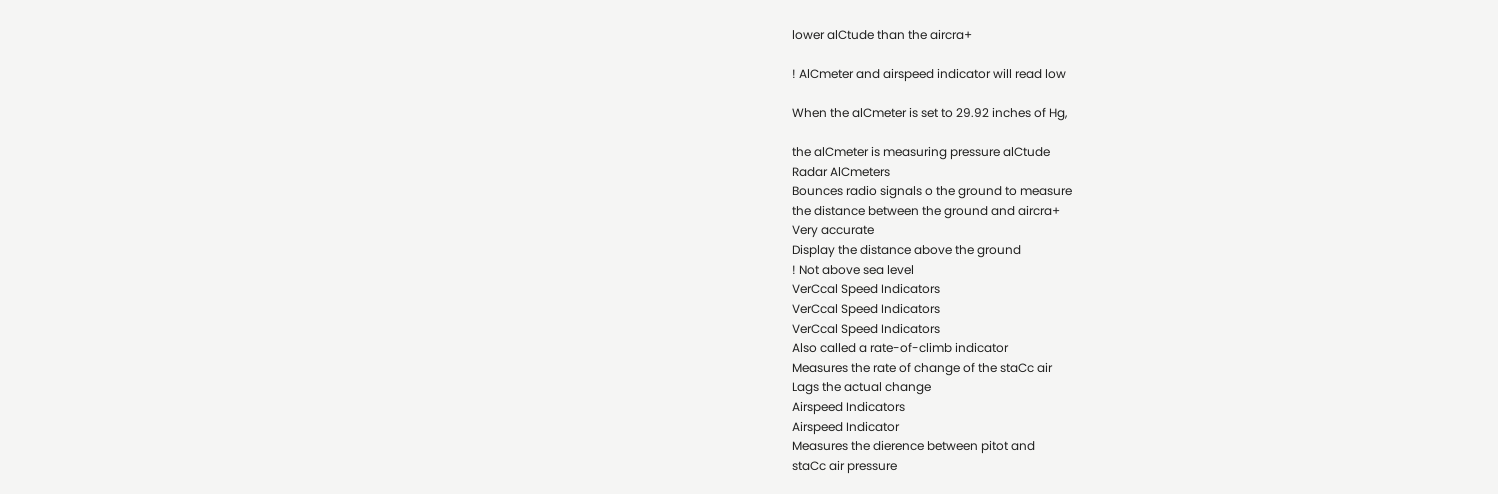lower alCtude than the aircra+

! AlCmeter and airspeed indicator will read low

When the alCmeter is set to 29.92 inches of Hg,

the alCmeter is measuring pressure alCtude
Radar AlCmeters
Bounces radio signals o the ground to measure
the distance between the ground and aircra+
Very accurate
Display the distance above the ground
! Not above sea level
VerCcal Speed Indicators
VerCcal Speed Indicators
VerCcal Speed Indicators
Also called a rate-of-climb indicator
Measures the rate of change of the staCc air
Lags the actual change
Airspeed Indicators
Airspeed Indicator
Measures the dierence between pitot and
staCc air pressure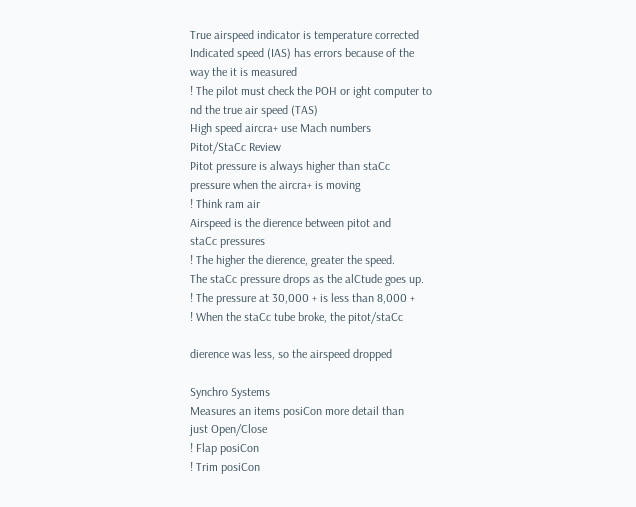True airspeed indicator is temperature corrected
Indicated speed (IAS) has errors because of the
way the it is measured
! The pilot must check the POH or ight computer to
nd the true air speed (TAS)
High speed aircra+ use Mach numbers
Pitot/StaCc Review
Pitot pressure is always higher than staCc
pressure when the aircra+ is moving
! Think ram air
Airspeed is the dierence between pitot and
staCc pressures
! The higher the dierence, greater the speed.
The staCc pressure drops as the alCtude goes up.
! The pressure at 30,000 + is less than 8,000 +
! When the staCc tube broke, the pitot/staCc

dierence was less, so the airspeed dropped

Synchro Systems
Measures an items posiCon more detail than
just Open/Close
! Flap posiCon
! Trim posiCon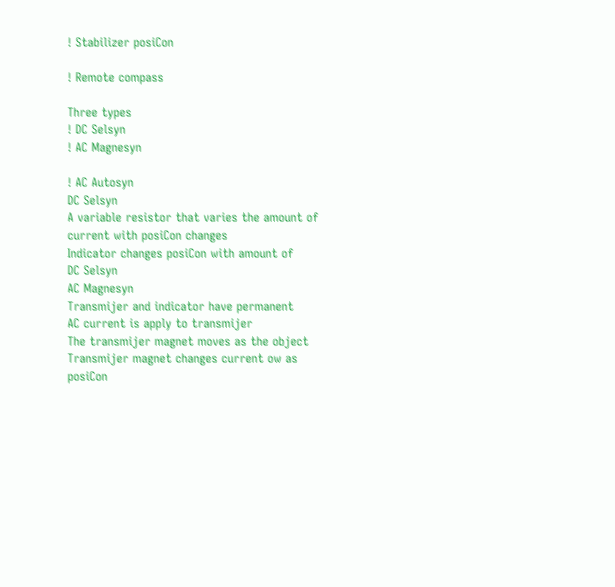! Stabilizer posiCon

! Remote compass

Three types
! DC Selsyn
! AC Magnesyn

! AC Autosyn
DC Selsyn
A variable resistor that varies the amount of
current with posiCon changes
Indicator changes posiCon with amount of
DC Selsyn
AC Magnesyn
Transmijer and indicator have permanent
AC current is apply to transmijer
The transmijer magnet moves as the object
Transmijer magnet changes current ow as
posiCon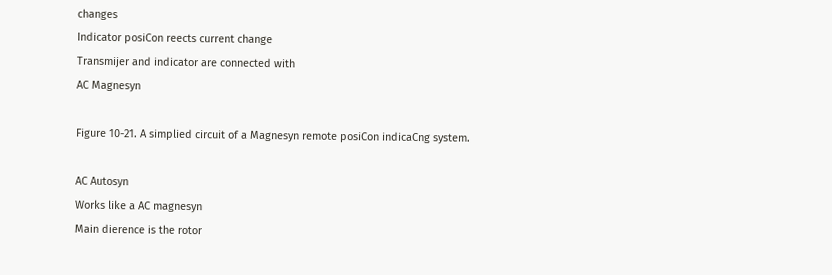changes
Indicator posiCon reects current change
Transmijer and indicator are connected with
AC Magnesyn

Figure 10-21. A simplied circuit of a Magnesyn remote posiCon indicaCng system.

AC Autosyn
Works like a AC magnesyn
Main dierence is the rotor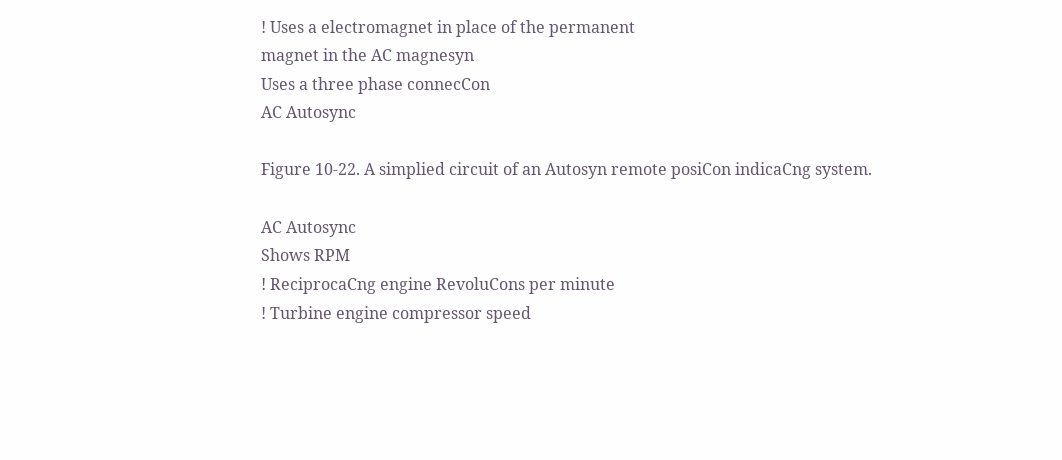! Uses a electromagnet in place of the permanent
magnet in the AC magnesyn
Uses a three phase connecCon
AC Autosync

Figure 10-22. A simplied circuit of an Autosyn remote posiCon indicaCng system.

AC Autosync
Shows RPM
! ReciprocaCng engine RevoluCons per minute
! Turbine engine compressor speed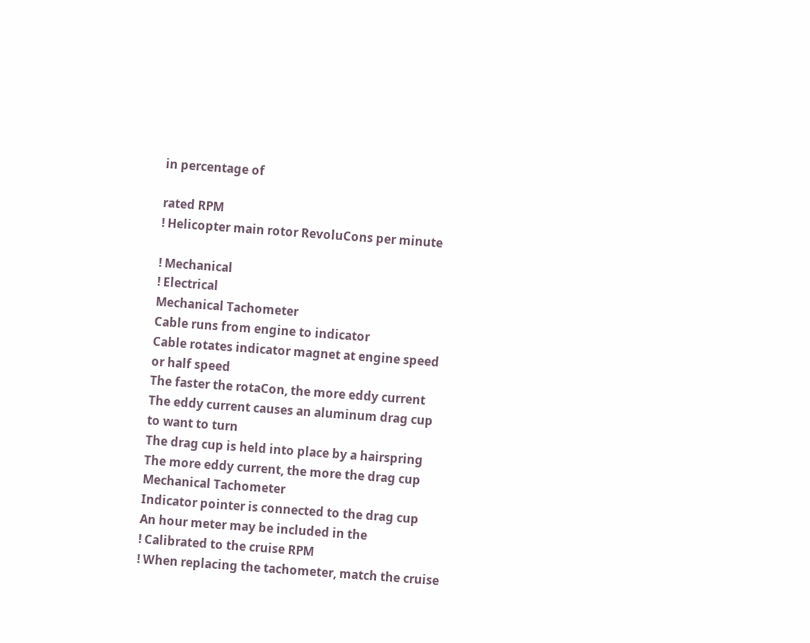in percentage of

rated RPM
! Helicopter main rotor RevoluCons per minute

! Mechanical
! Electrical
Mechanical Tachometer
Cable runs from engine to indicator
Cable rotates indicator magnet at engine speed
or half speed
The faster the rotaCon, the more eddy current
The eddy current causes an aluminum drag cup
to want to turn
The drag cup is held into place by a hairspring
The more eddy current, the more the drag cup
Mechanical Tachometer
Indicator pointer is connected to the drag cup
An hour meter may be included in the
! Calibrated to the cruise RPM
! When replacing the tachometer, match the cruise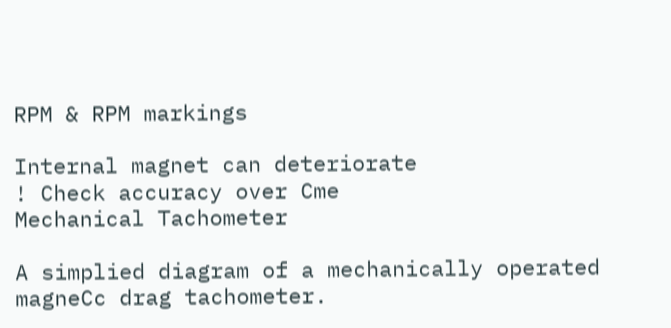RPM & RPM markings

Internal magnet can deteriorate
! Check accuracy over Cme
Mechanical Tachometer

A simplied diagram of a mechanically operated magneCc drag tachometer.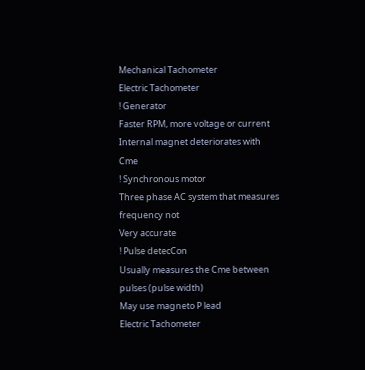Mechanical Tachometer
Electric Tachometer
! Generator
Faster RPM, more voltage or current
Internal magnet deteriorates with Cme
! Synchronous motor
Three phase AC system that measures frequency not
Very accurate
! Pulse detecCon
Usually measures the Cme between pulses (pulse width)
May use magneto P lead
Electric Tachometer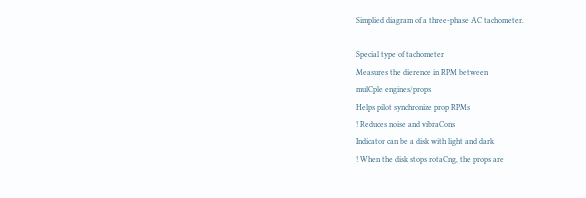Simplied diagram of a three-phase AC tachometer.

Special type of tachometer
Measures the dierence in RPM between
mulCple engines/props
Helps pilot synchronize prop RPMs
! Reduces noise and vibraCons
Indicator can be a disk with light and dark
! When the disk stops rotaCng, the props are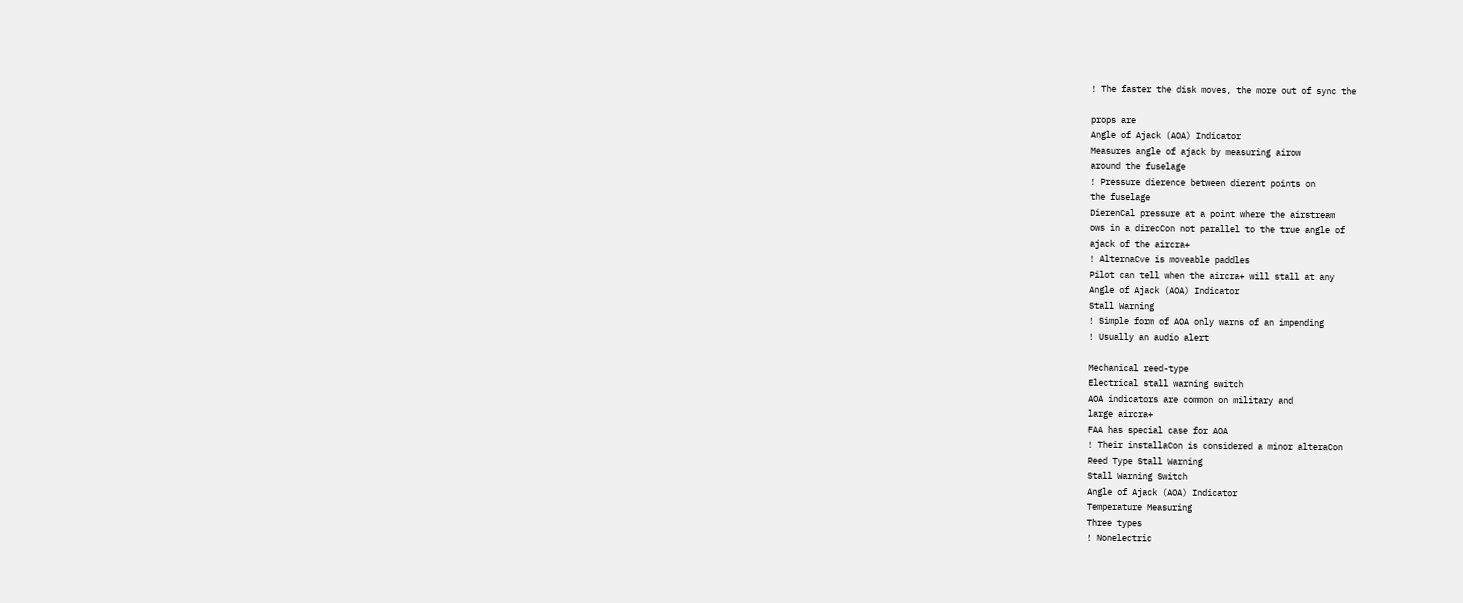! The faster the disk moves, the more out of sync the

props are
Angle of Ajack (AOA) Indicator
Measures angle of ajack by measuring airow
around the fuselage
! Pressure dierence between dierent points on
the fuselage
DierenCal pressure at a point where the airstream
ows in a direcCon not parallel to the true angle of
ajack of the aircra+
! AlternaCve is moveable paddles
Pilot can tell when the aircra+ will stall at any
Angle of Ajack (AOA) Indicator
Stall Warning
! Simple form of AOA only warns of an impending
! Usually an audio alert

Mechanical reed-type
Electrical stall warning switch
AOA indicators are common on military and
large aircra+
FAA has special case for AOA
! Their installaCon is considered a minor alteraCon
Reed Type Stall Warning
Stall Warning Switch
Angle of Ajack (AOA) Indicator
Temperature Measuring
Three types
! Nonelectric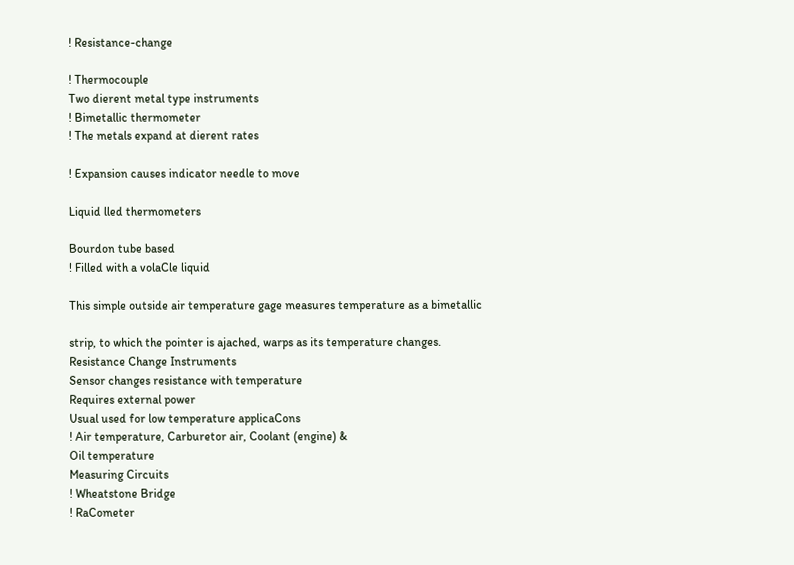! Resistance-change

! Thermocouple
Two dierent metal type instruments
! Bimetallic thermometer
! The metals expand at dierent rates

! Expansion causes indicator needle to move

Liquid lled thermometers

Bourdon tube based
! Filled with a volaCle liquid

This simple outside air temperature gage measures temperature as a bimetallic

strip, to which the pointer is ajached, warps as its temperature changes.
Resistance Change Instruments
Sensor changes resistance with temperature
Requires external power
Usual used for low temperature applicaCons
! Air temperature, Carburetor air, Coolant (engine) &
Oil temperature
Measuring Circuits
! Wheatstone Bridge
! RaCometer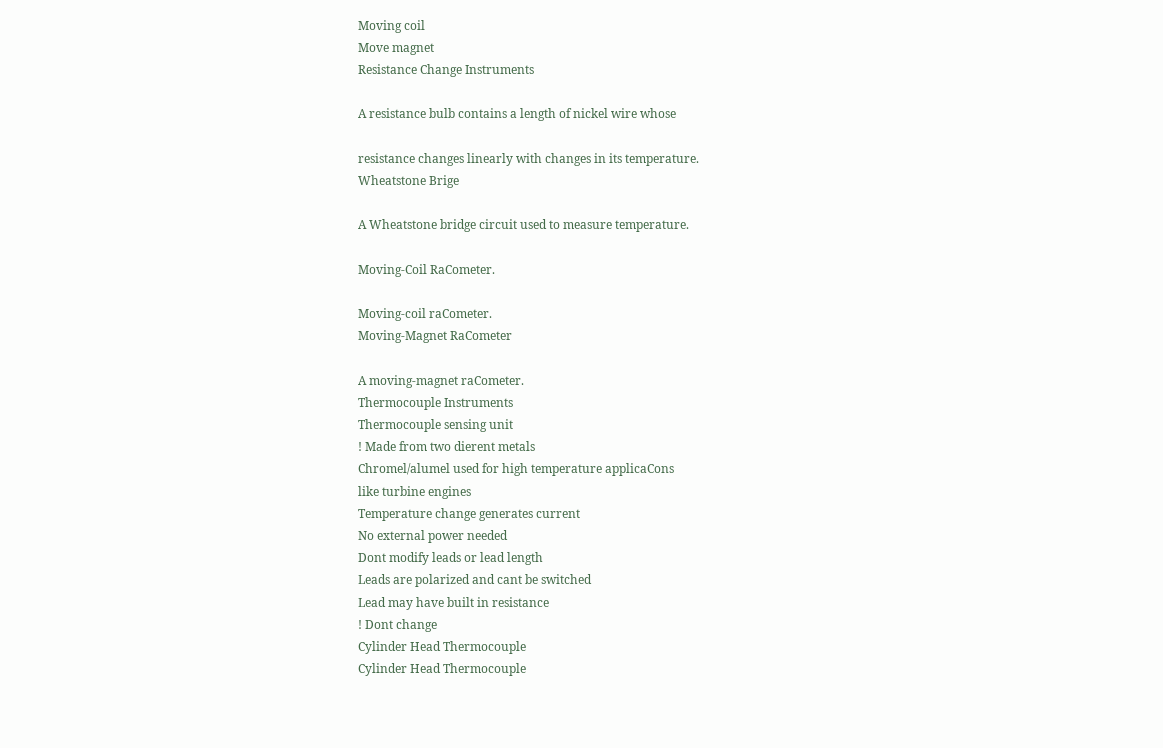Moving coil
Move magnet
Resistance Change Instruments

A resistance bulb contains a length of nickel wire whose

resistance changes linearly with changes in its temperature.
Wheatstone Brige

A Wheatstone bridge circuit used to measure temperature.

Moving-Coil RaCometer.

Moving-coil raCometer.
Moving-Magnet RaCometer

A moving-magnet raCometer.
Thermocouple Instruments
Thermocouple sensing unit
! Made from two dierent metals
Chromel/alumel used for high temperature applicaCons
like turbine engines
Temperature change generates current
No external power needed
Dont modify leads or lead length
Leads are polarized and cant be switched
Lead may have built in resistance
! Dont change
Cylinder Head Thermocouple
Cylinder Head Thermocouple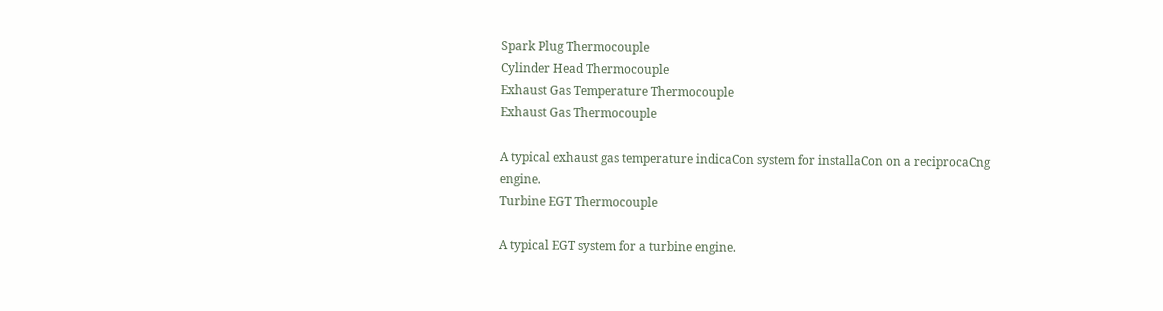Spark Plug Thermocouple
Cylinder Head Thermocouple
Exhaust Gas Temperature Thermocouple
Exhaust Gas Thermocouple

A typical exhaust gas temperature indicaCon system for installaCon on a reciprocaCng engine.
Turbine EGT Thermocouple

A typical EGT system for a turbine engine.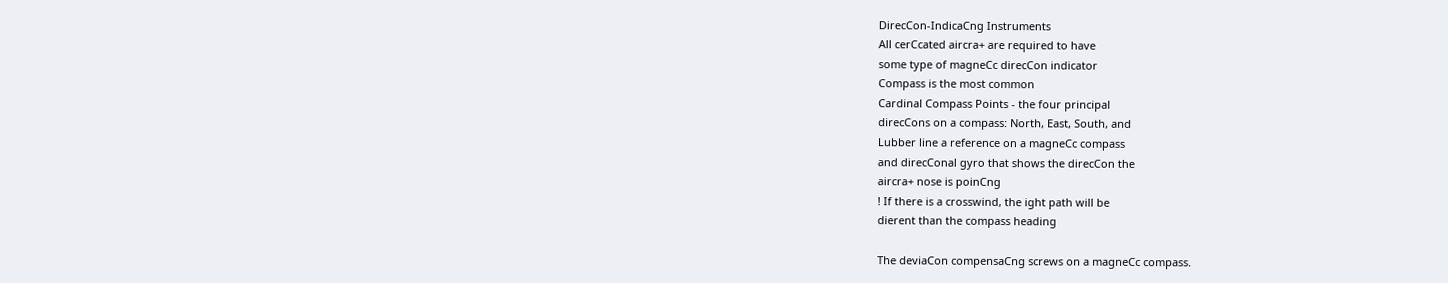DirecCon-IndicaCng Instruments
All cerCcated aircra+ are required to have
some type of magneCc direcCon indicator
Compass is the most common
Cardinal Compass Points - the four principal
direcCons on a compass: North, East, South, and
Lubber line a reference on a magneCc compass
and direcConal gyro that shows the direcCon the
aircra+ nose is poinCng
! If there is a crosswind, the ight path will be
dierent than the compass heading

The deviaCon compensaCng screws on a magneCc compass.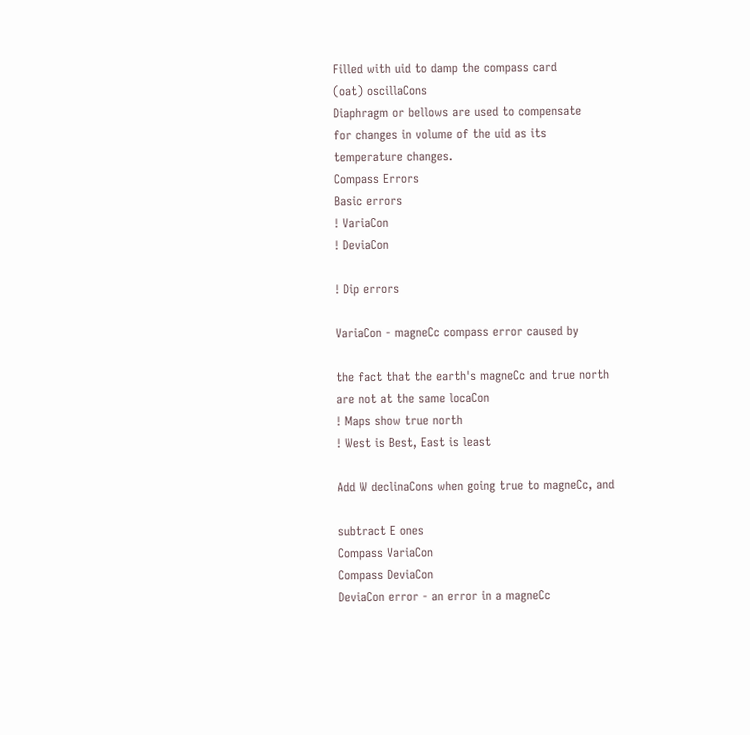Filled with uid to damp the compass card
(oat) oscillaCons
Diaphragm or bellows are used to compensate
for changes in volume of the uid as its
temperature changes.
Compass Errors
Basic errors
! VariaCon
! DeviaCon

! Dip errors

VariaCon - magneCc compass error caused by

the fact that the earth's magneCc and true north
are not at the same locaCon
! Maps show true north
! West is Best, East is least

Add W declinaCons when going true to magneCc, and

subtract E ones
Compass VariaCon
Compass DeviaCon
DeviaCon error - an error in a magneCc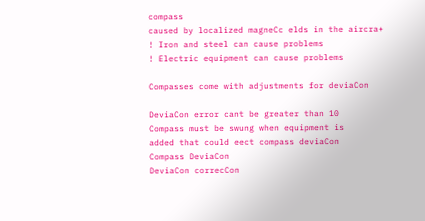compass
caused by localized magneCc elds in the aircra+
! Iron and steel can cause problems
! Electric equipment can cause problems

Compasses come with adjustments for deviaCon

DeviaCon error cant be greater than 10
Compass must be swung when equipment is
added that could eect compass deviaCon
Compass DeviaCon
DeviaCon correcCon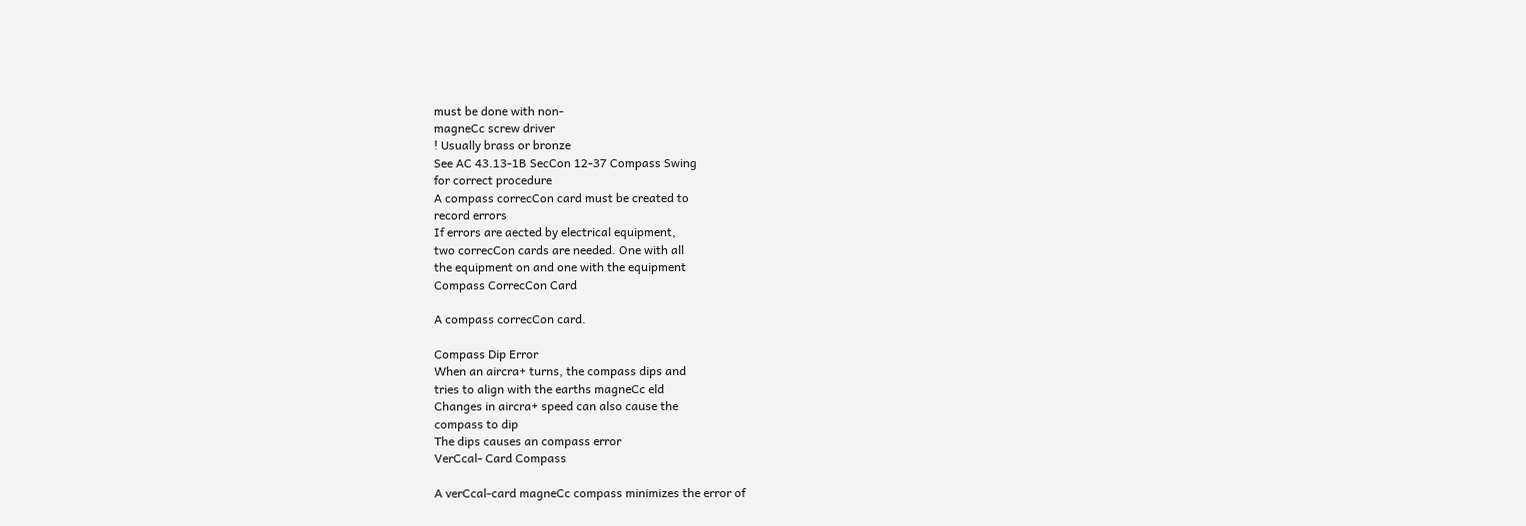must be done with non-
magneCc screw driver
! Usually brass or bronze
See AC 43.13-1B SecCon 12-37 Compass Swing
for correct procedure
A compass correcCon card must be created to
record errors
If errors are aected by electrical equipment,
two correcCon cards are needed. One with all
the equipment on and one with the equipment
Compass CorrecCon Card

A compass correcCon card.

Compass Dip Error
When an aircra+ turns, the compass dips and
tries to align with the earths magneCc eld
Changes in aircra+ speed can also cause the
compass to dip
The dips causes an compass error
VerCcal- Card Compass

A verCcal-card magneCc compass minimizes the error of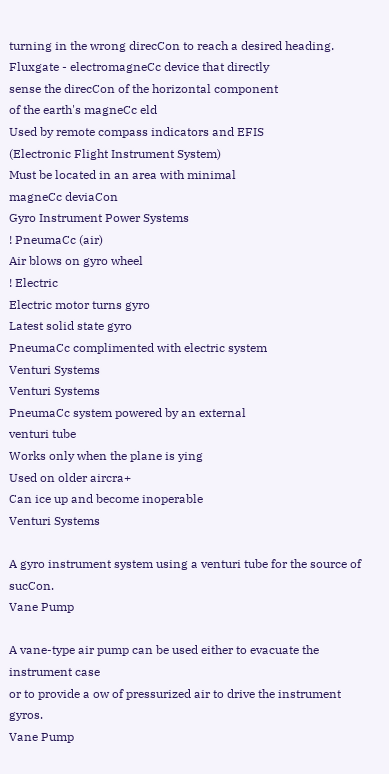turning in the wrong direcCon to reach a desired heading.
Fluxgate - electromagneCc device that directly
sense the direcCon of the horizontal component
of the earth's magneCc eld
Used by remote compass indicators and EFIS
(Electronic Flight Instrument System)
Must be located in an area with minimal
magneCc deviaCon
Gyro Instrument Power Systems
! PneumaCc (air)
Air blows on gyro wheel
! Electric
Electric motor turns gyro
Latest solid state gyro
PneumaCc complimented with electric system
Venturi Systems
Venturi Systems
PneumaCc system powered by an external
venturi tube
Works only when the plane is ying
Used on older aircra+
Can ice up and become inoperable
Venturi Systems

A gyro instrument system using a venturi tube for the source of sucCon.
Vane Pump

A vane-type air pump can be used either to evacuate the instrument case
or to provide a ow of pressurized air to drive the instrument gyros.
Vane Pump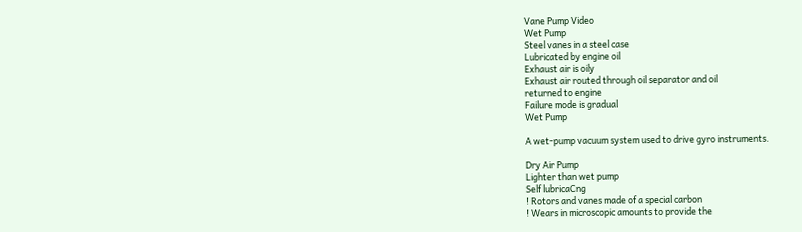Vane Pump Video
Wet Pump
Steel vanes in a steel case
Lubricated by engine oil
Exhaust air is oily
Exhaust air routed through oil separator and oil
returned to engine
Failure mode is gradual
Wet Pump

A wet-pump vacuum system used to drive gyro instruments.

Dry Air Pump
Lighter than wet pump
Self lubricaCng
! Rotors and vanes made of a special carbon
! Wears in microscopic amounts to provide the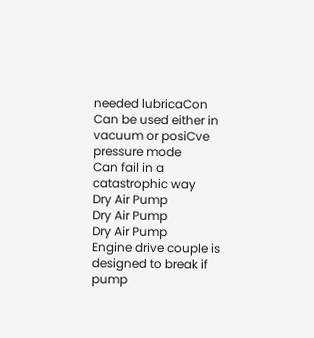needed lubricaCon
Can be used either in vacuum or posiCve
pressure mode
Can fail in a catastrophic way
Dry Air Pump
Dry Air Pump
Dry Air Pump
Engine drive couple is designed to break if pump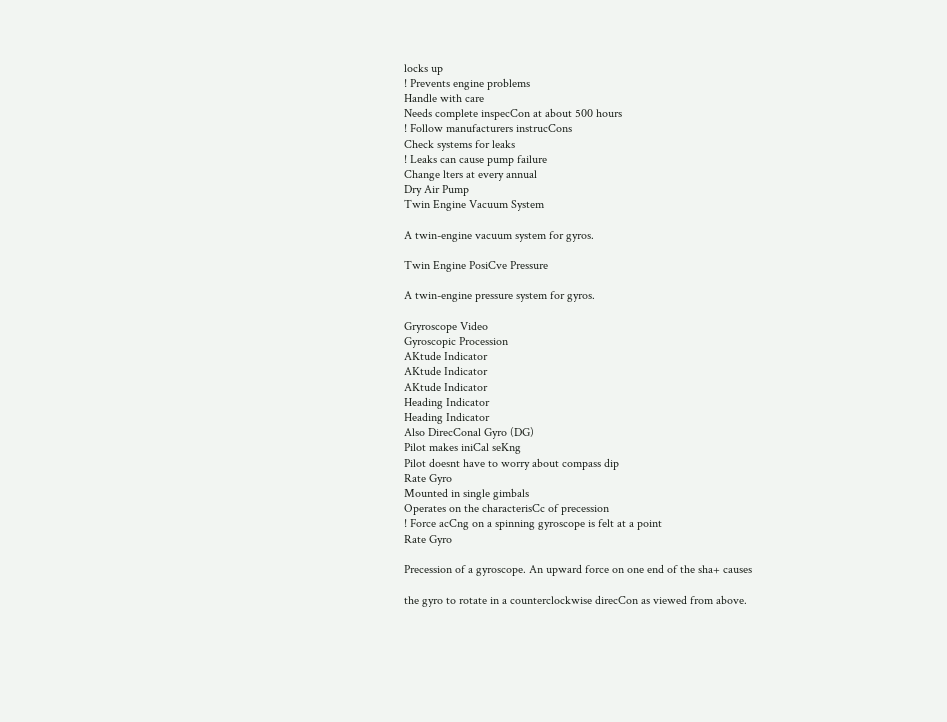locks up
! Prevents engine problems
Handle with care
Needs complete inspecCon at about 500 hours
! Follow manufacturers instrucCons
Check systems for leaks
! Leaks can cause pump failure
Change lters at every annual
Dry Air Pump
Twin Engine Vacuum System

A twin-engine vacuum system for gyros.

Twin Engine PosiCve Pressure

A twin-engine pressure system for gyros.

Gryroscope Video
Gyroscopic Procession
AKtude Indicator
AKtude Indicator
AKtude Indicator
Heading Indicator
Heading Indicator
Also DirecConal Gyro (DG)
Pilot makes iniCal seKng
Pilot doesnt have to worry about compass dip
Rate Gyro
Mounted in single gimbals
Operates on the characterisCc of precession
! Force acCng on a spinning gyroscope is felt at a point
Rate Gyro

Precession of a gyroscope. An upward force on one end of the sha+ causes

the gyro to rotate in a counterclockwise direcCon as viewed from above.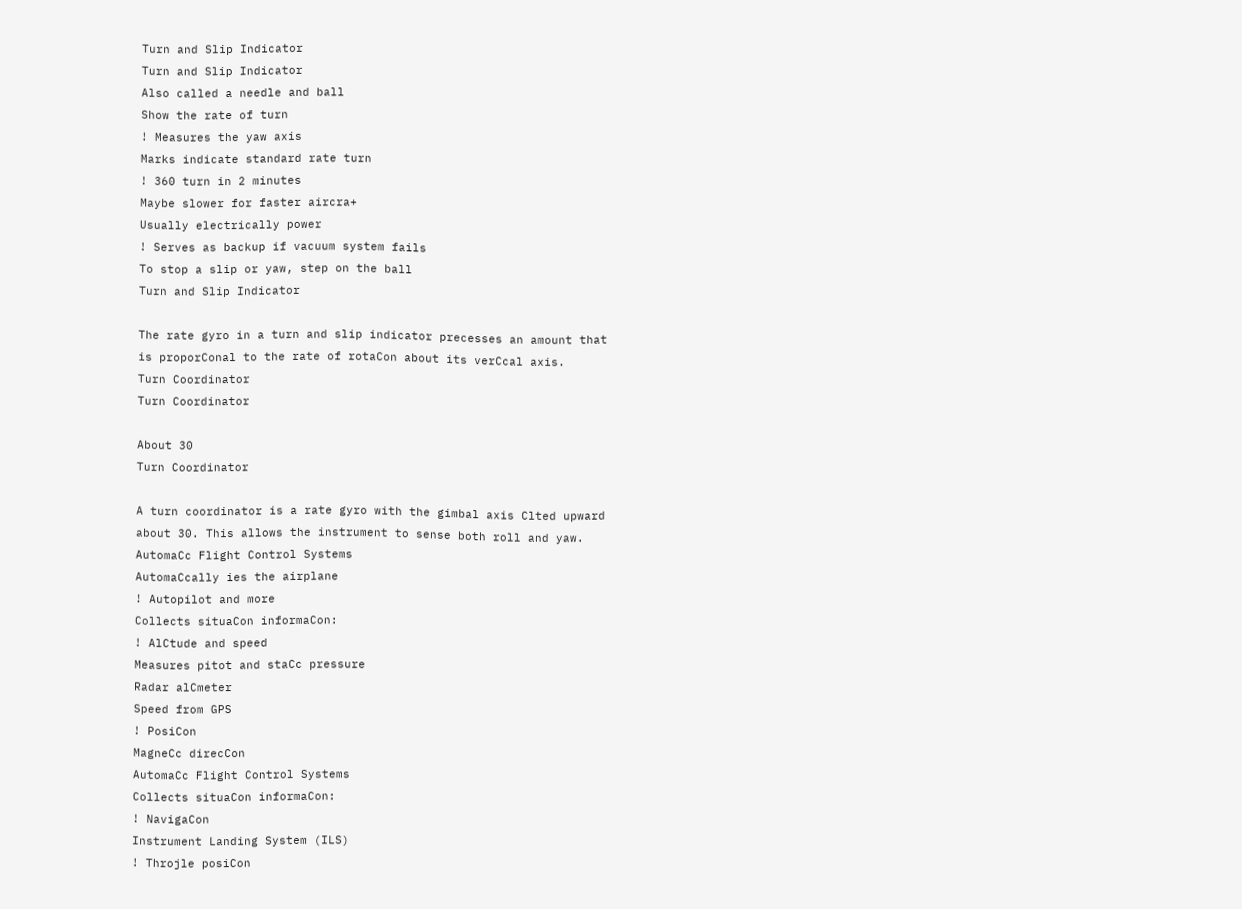Turn and Slip Indicator
Turn and Slip Indicator
Also called a needle and ball
Show the rate of turn
! Measures the yaw axis
Marks indicate standard rate turn
! 360 turn in 2 minutes
Maybe slower for faster aircra+
Usually electrically power
! Serves as backup if vacuum system fails
To stop a slip or yaw, step on the ball
Turn and Slip Indicator

The rate gyro in a turn and slip indicator precesses an amount that
is proporConal to the rate of rotaCon about its verCcal axis.
Turn Coordinator
Turn Coordinator

About 30
Turn Coordinator

A turn coordinator is a rate gyro with the gimbal axis Clted upward
about 30. This allows the instrument to sense both roll and yaw.
AutomaCc Flight Control Systems
AutomaCcally ies the airplane
! Autopilot and more
Collects situaCon informaCon:
! AlCtude and speed
Measures pitot and staCc pressure
Radar alCmeter
Speed from GPS
! PosiCon
MagneCc direcCon
AutomaCc Flight Control Systems
Collects situaCon informaCon:
! NavigaCon
Instrument Landing System (ILS)
! Throjle posiCon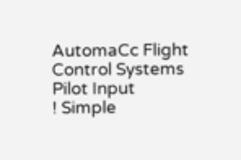AutomaCc Flight Control Systems
Pilot Input
! Simple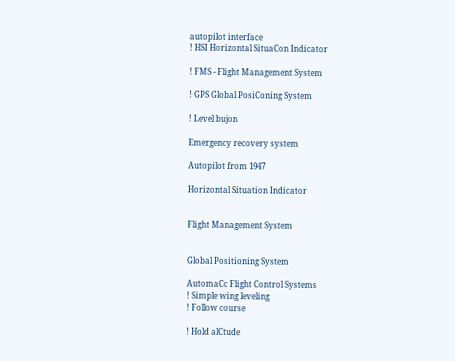autopilot interface
! HSI Horizontal SituaCon Indicator

! FMS - Flight Management System

! GPS Global PosiConing System

! Level bujon

Emergency recovery system

Autopilot from 1947

Horizontal Situation Indicator


Flight Management System


Global Positioning System

AutomaCc Flight Control Systems
! Simple wing leveling
! Follow course

! Hold alCtude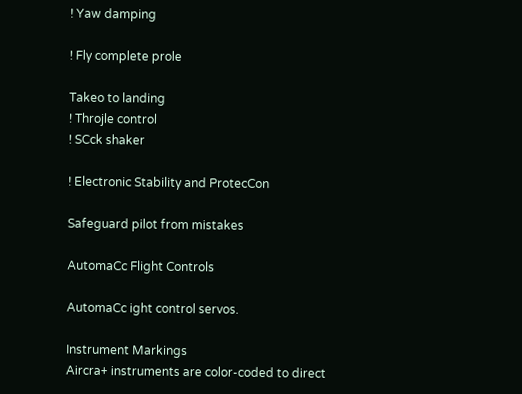! Yaw damping

! Fly complete prole

Takeo to landing
! Throjle control
! SCck shaker

! Electronic Stability and ProtecCon

Safeguard pilot from mistakes

AutomaCc Flight Controls

AutomaCc ight control servos.

Instrument Markings
Aircra+ instruments are color-coded to direct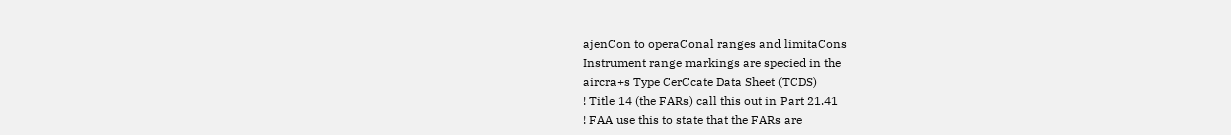ajenCon to operaConal ranges and limitaCons
Instrument range markings are specied in the
aircra+s Type CerCcate Data Sheet (TCDS)
! Title 14 (the FARs) call this out in Part 21.41
! FAA use this to state that the FARs are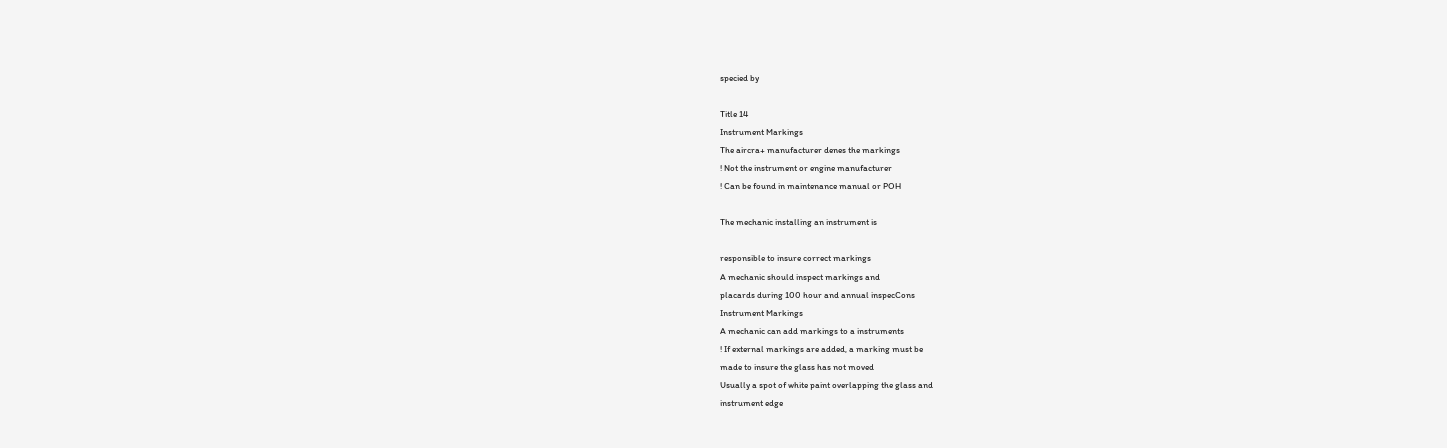specied by

Title 14
Instrument Markings
The aircra+ manufacturer denes the markings
! Not the instrument or engine manufacturer
! Can be found in maintenance manual or POH

The mechanic installing an instrument is

responsible to insure correct markings
A mechanic should inspect markings and
placards during 100 hour and annual inspecCons
Instrument Markings
A mechanic can add markings to a instruments
! If external markings are added, a marking must be
made to insure the glass has not moved
Usually a spot of white paint overlapping the glass and
instrument edge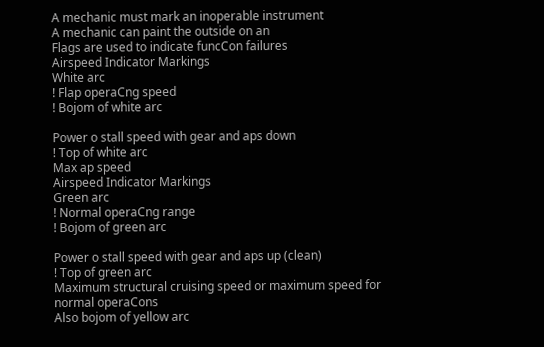A mechanic must mark an inoperable instrument
A mechanic can paint the outside on an
Flags are used to indicate funcCon failures
Airspeed Indicator Markings
White arc
! Flap operaCng speed
! Bojom of white arc

Power o stall speed with gear and aps down
! Top of white arc
Max ap speed
Airspeed Indicator Markings
Green arc
! Normal operaCng range
! Bojom of green arc

Power o stall speed with gear and aps up (clean)
! Top of green arc
Maximum structural cruising speed or maximum speed for
normal operaCons
Also bojom of yellow arc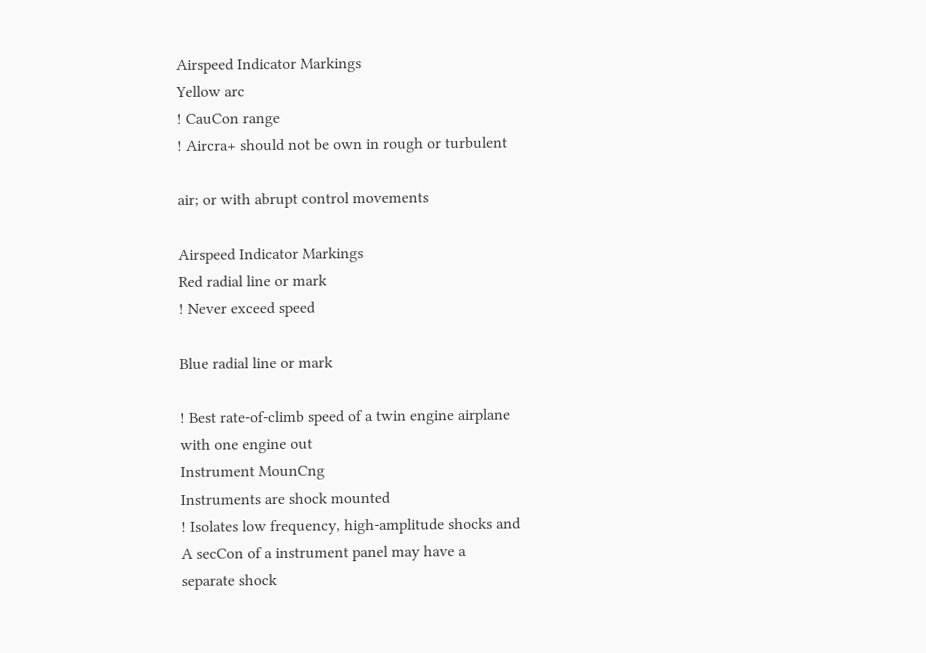Airspeed Indicator Markings
Yellow arc
! CauCon range
! Aircra+ should not be own in rough or turbulent

air; or with abrupt control movements

Airspeed Indicator Markings
Red radial line or mark
! Never exceed speed

Blue radial line or mark

! Best rate-of-climb speed of a twin engine airplane
with one engine out
Instrument MounCng
Instruments are shock mounted
! Isolates low frequency, high-amplitude shocks and
A secCon of a instrument panel may have a
separate shock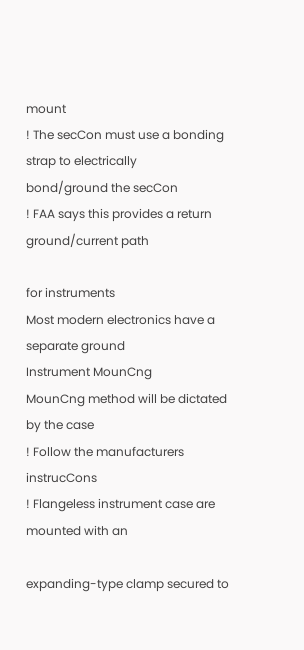mount
! The secCon must use a bonding strap to electrically
bond/ground the secCon
! FAA says this provides a return ground/current path

for instruments
Most modern electronics have a separate ground
Instrument MounCng
MounCng method will be dictated by the case
! Follow the manufacturers instrucCons
! Flangeless instrument case are mounted with an

expanding-type clamp secured to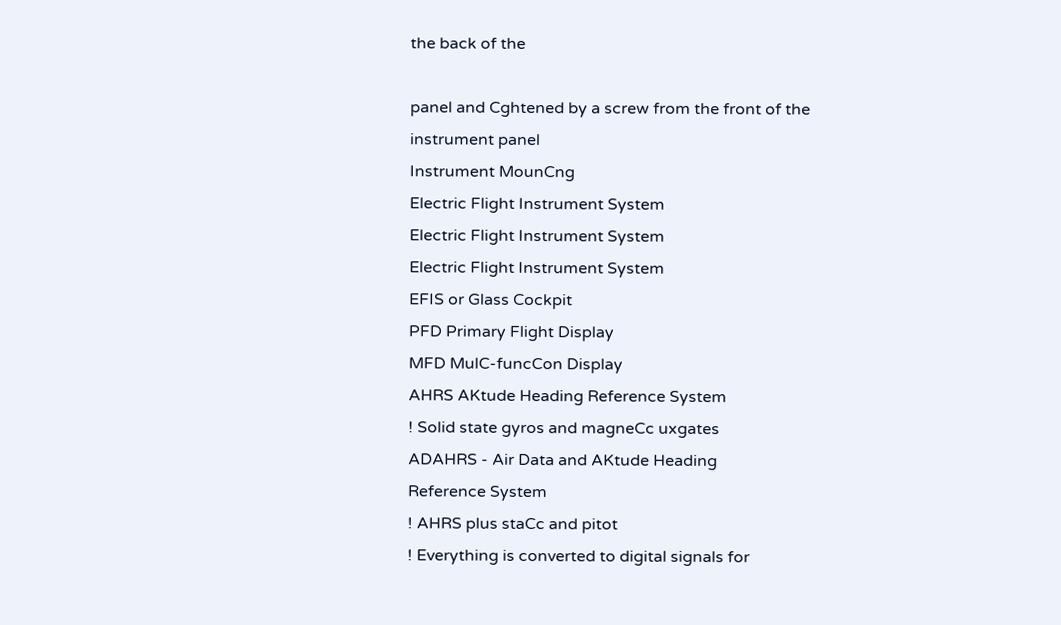the back of the

panel and Cghtened by a screw from the front of the
instrument panel
Instrument MounCng
Electric Flight Instrument System
Electric Flight Instrument System
Electric Flight Instrument System
EFIS or Glass Cockpit
PFD Primary Flight Display
MFD MulC-funcCon Display
AHRS AKtude Heading Reference System
! Solid state gyros and magneCc uxgates
ADAHRS - Air Data and AKtude Heading
Reference System
! AHRS plus staCc and pitot
! Everything is converted to digital signals for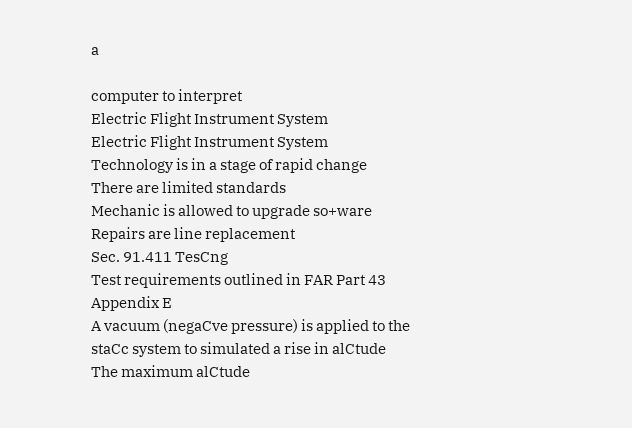a

computer to interpret
Electric Flight Instrument System
Electric Flight Instrument System
Technology is in a stage of rapid change
There are limited standards
Mechanic is allowed to upgrade so+ware
Repairs are line replacement
Sec. 91.411 TesCng
Test requirements outlined in FAR Part 43
Appendix E
A vacuum (negaCve pressure) is applied to the
staCc system to simulated a rise in alCtude
The maximum alCtude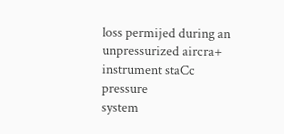loss permijed during an
unpressurized aircra+ instrument staCc pressure
system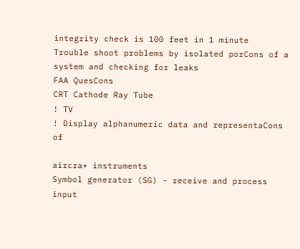integrity check is 100 feet in 1 minute
Trouble shoot problems by isolated porCons of a
system and checking for leaks
FAA QuesCons
CRT Cathode Ray Tube
! TV
! Display alphanumeric data and representaCons of

aircra+ instruments
Symbol generator (SG) - receive and process
input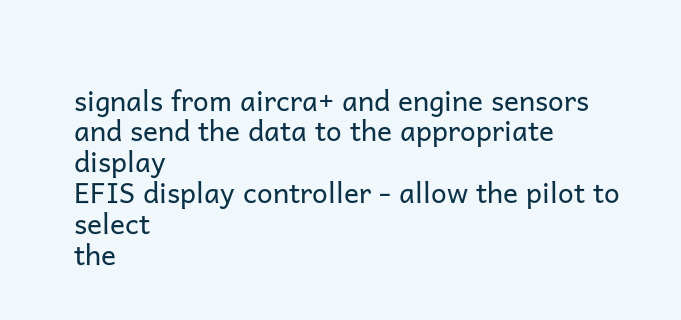signals from aircra+ and engine sensors
and send the data to the appropriate display
EFIS display controller - allow the pilot to select
the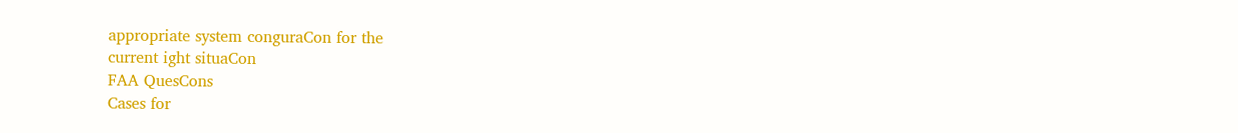appropriate system conguraCon for the
current ight situaCon
FAA QuesCons
Cases for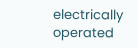electrically operated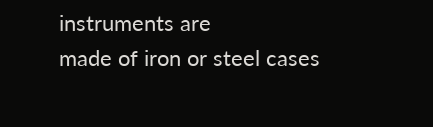instruments are
made of iron or steel cases